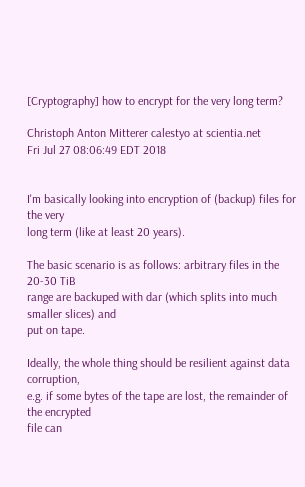[Cryptography] how to encrypt for the very long term?

Christoph Anton Mitterer calestyo at scientia.net
Fri Jul 27 08:06:49 EDT 2018


I'm basically looking into encryption of (backup) files for the very
long term (like at least 20 years).

The basic scenario is as follows: arbitrary files in the 20-30 TiB
range are backuped with dar (which splits into much smaller slices) and
put on tape.

Ideally, the whole thing should be resilient against data corruption,
e.g. if some bytes of the tape are lost, the remainder of the encrypted
file can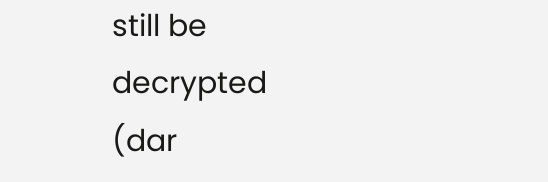still be decrypted (dar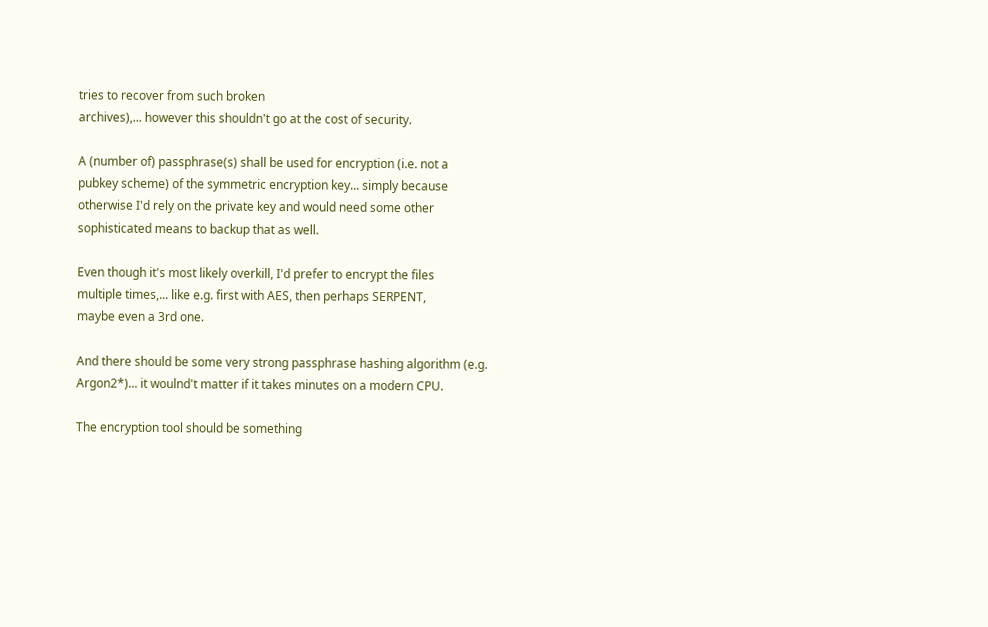tries to recover from such broken
archives),... however this shouldn't go at the cost of security.

A (number of) passphrase(s) shall be used for encryption (i.e. not a
pubkey scheme) of the symmetric encryption key... simply because
otherwise I'd rely on the private key and would need some other
sophisticated means to backup that as well.

Even though it's most likely overkill, I'd prefer to encrypt the files
multiple times,... like e.g. first with AES, then perhaps SERPENT,
maybe even a 3rd one.

And there should be some very strong passphrase hashing algorithm (e.g.
Argon2*)... it woulnd't matter if it takes minutes on a modern CPU.

The encryption tool should be something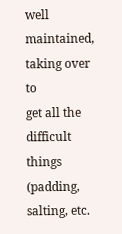well maintained, taking over to
get all the difficult things (padding, salting, etc.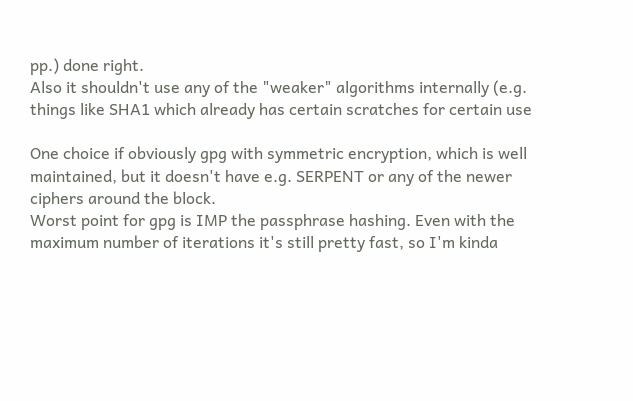pp.) done right.
Also it shouldn't use any of the "weaker" algorithms internally (e.g.
things like SHA1 which already has certain scratches for certain use

One choice if obviously gpg with symmetric encryption, which is well
maintained, but it doesn't have e.g. SERPENT or any of the newer
ciphers around the block.
Worst point for gpg is IMP the passphrase hashing. Even with the
maximum number of iterations it's still pretty fast, so I'm kinda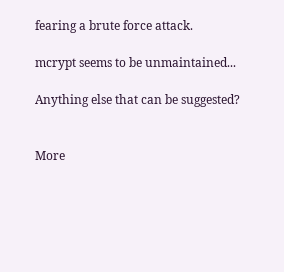fearing a brute force attack.

mcrypt seems to be unmaintained...

Anything else that can be suggested?


More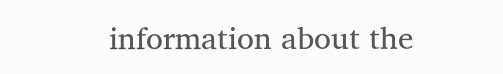information about the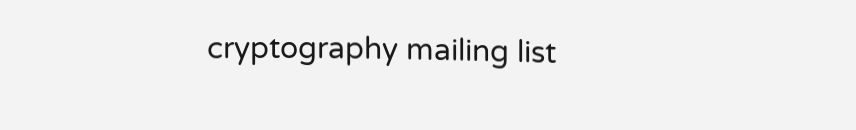cryptography mailing list